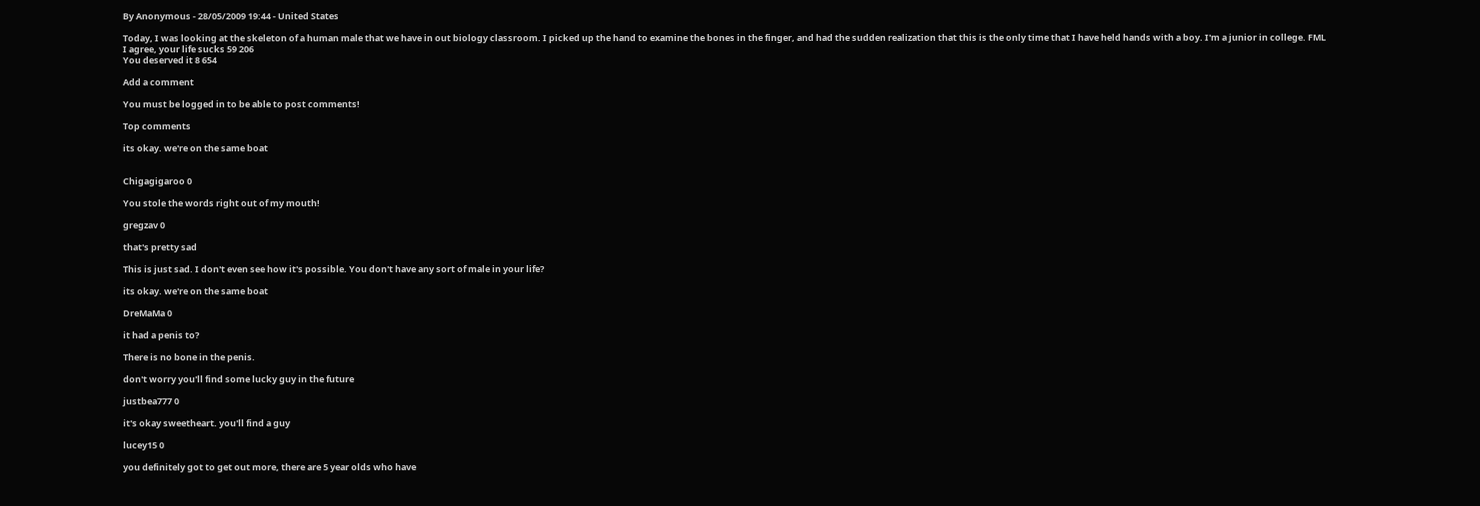By Anonymous - 28/05/2009 19:44 - United States

Today, I was looking at the skeleton of a human male that we have in out biology classroom. I picked up the hand to examine the bones in the finger, and had the sudden realization that this is the only time that I have held hands with a boy. I'm a junior in college. FML
I agree, your life sucks 59 206
You deserved it 8 654

Add a comment

You must be logged in to be able to post comments!

Top comments

its okay. we're on the same boat


Chigagigaroo 0

You stole the words right out of my mouth!

gregzav 0

that's pretty sad

This is just sad. I don't even see how it's possible. You don't have any sort of male in your life?

its okay. we're on the same boat

DreMaMa 0

it had a penis to?

There is no bone in the penis.

don't worry you'll find some lucky guy in the future

justbea777 0

it's okay sweetheart. you'll find a guy

lucey15 0

you definitely got to get out more, there are 5 year olds who have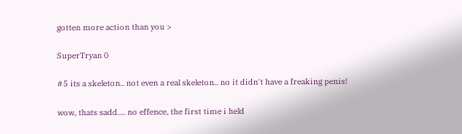gotten more action than you >

SuperTryan 0

#5 its a skeleton.. not even a real skeleton.. no it didn't have a freaking penis!

wow, thats sadd.... no effence, the first time i held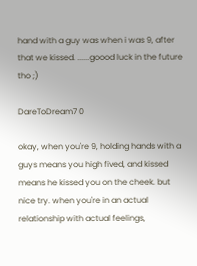hand with a guy was when i was 9, after that we kissed. ......goood luck in the future tho ;)

DareToDream7 0

okay, when you're 9, holding hands with a guys means you high fived, and kissed means he kissed you on the cheek. but nice try. when you're in an actual relationship with actual feelings,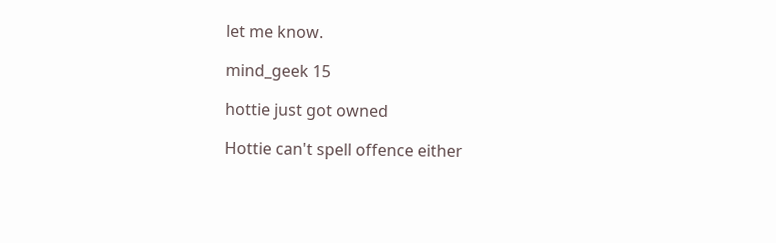let me know.

mind_geek 15

hottie just got owned

Hottie can't spell offence either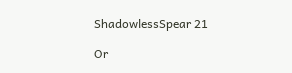ShadowlessSpear 21

Or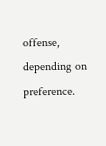offense, depending on preference.